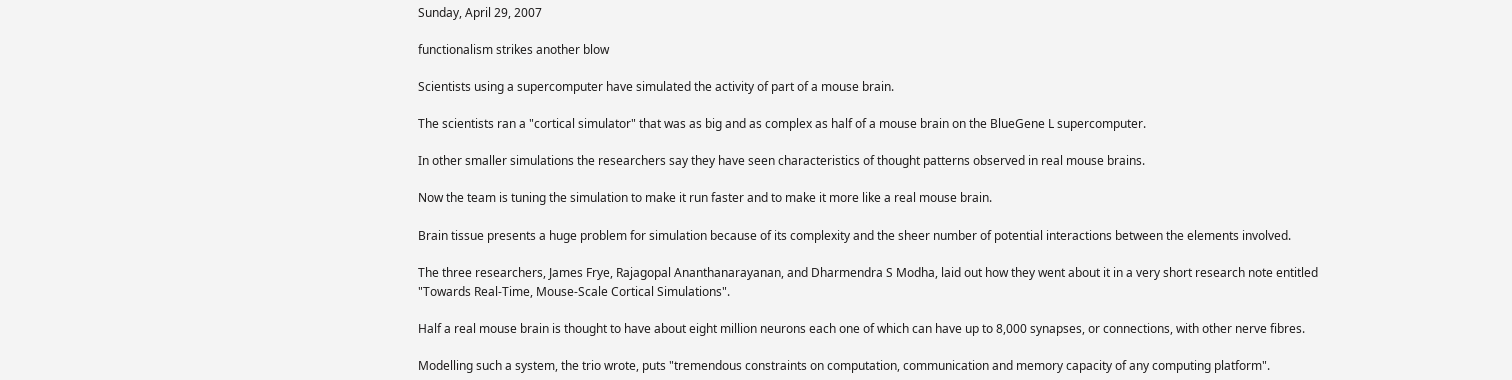Sunday, April 29, 2007

functionalism strikes another blow

Scientists using a supercomputer have simulated the activity of part of a mouse brain.

The scientists ran a "cortical simulator" that was as big and as complex as half of a mouse brain on the BlueGene L supercomputer.

In other smaller simulations the researchers say they have seen characteristics of thought patterns observed in real mouse brains.

Now the team is tuning the simulation to make it run faster and to make it more like a real mouse brain.

Brain tissue presents a huge problem for simulation because of its complexity and the sheer number of potential interactions between the elements involved.

The three researchers, James Frye, Rajagopal Ananthanarayanan, and Dharmendra S Modha, laid out how they went about it in a very short research note entitled "Towards Real-Time, Mouse-Scale Cortical Simulations".

Half a real mouse brain is thought to have about eight million neurons each one of which can have up to 8,000 synapses, or connections, with other nerve fibres.

Modelling such a system, the trio wrote, puts "tremendous constraints on computation, communication and memory capacity of any computing platform".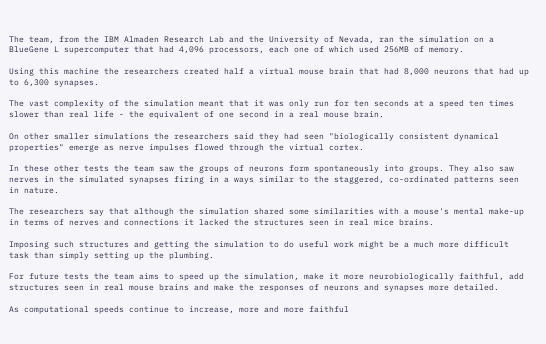The team, from the IBM Almaden Research Lab and the University of Nevada, ran the simulation on a BlueGene L supercomputer that had 4,096 processors, each one of which used 256MB of memory.

Using this machine the researchers created half a virtual mouse brain that had 8,000 neurons that had up to 6,300 synapses.

The vast complexity of the simulation meant that it was only run for ten seconds at a speed ten times slower than real life - the equivalent of one second in a real mouse brain.

On other smaller simulations the researchers said they had seen "biologically consistent dynamical properties" emerge as nerve impulses flowed through the virtual cortex.

In these other tests the team saw the groups of neurons form spontaneously into groups. They also saw nerves in the simulated synapses firing in a ways similar to the staggered, co-ordinated patterns seen in nature.

The researchers say that although the simulation shared some similarities with a mouse's mental make-up in terms of nerves and connections it lacked the structures seen in real mice brains.

Imposing such structures and getting the simulation to do useful work might be a much more difficult task than simply setting up the plumbing.

For future tests the team aims to speed up the simulation, make it more neurobiologically faithful, add structures seen in real mouse brains and make the responses of neurons and synapses more detailed.

As computational speeds continue to increase, more and more faithful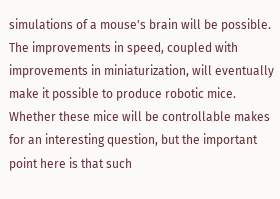simulations of a mouse's brain will be possible. The improvements in speed, coupled with improvements in miniaturization, will eventually make it possible to produce robotic mice. Whether these mice will be controllable makes for an interesting question, but the important point here is that such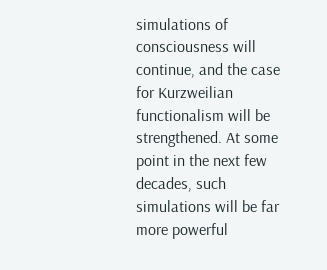simulations of consciousness will continue, and the case for Kurzweilian functionalism will be strengthened. At some point in the next few decades, such simulations will be far more powerful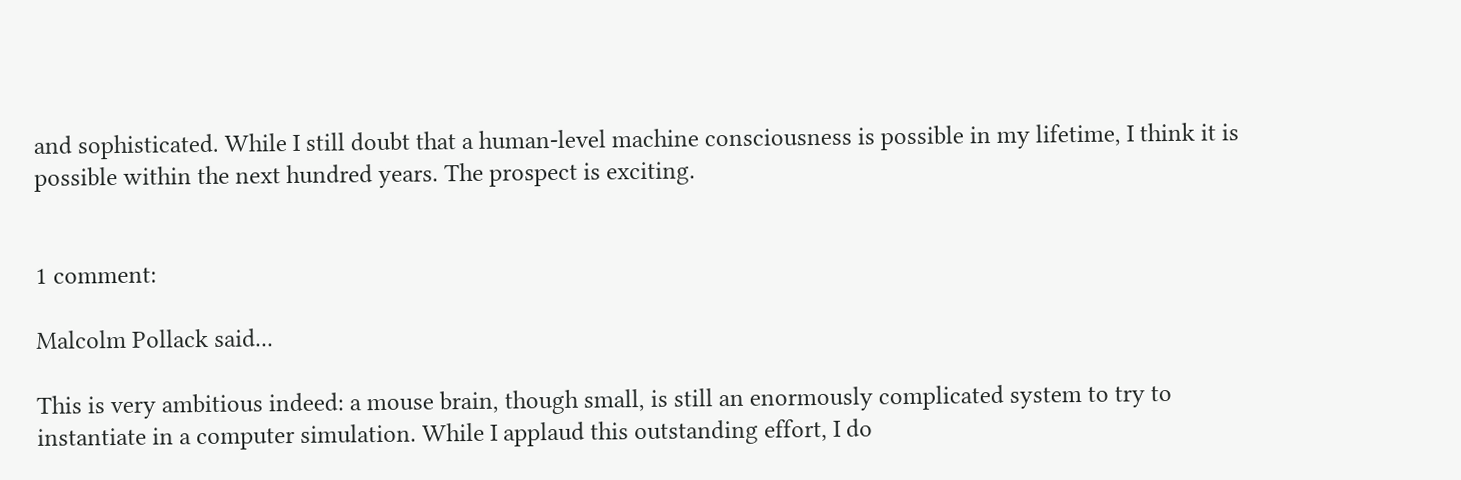and sophisticated. While I still doubt that a human-level machine consciousness is possible in my lifetime, I think it is possible within the next hundred years. The prospect is exciting.


1 comment:

Malcolm Pollack said...

This is very ambitious indeed: a mouse brain, though small, is still an enormously complicated system to try to instantiate in a computer simulation. While I applaud this outstanding effort, I do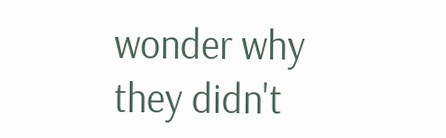wonder why they didn't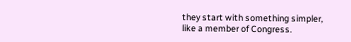they start with something simpler, like a member of Congress.